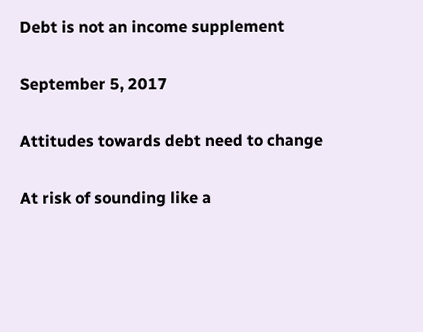Debt is not an income supplement

September 5, 2017

Attitudes towards debt need to change

At risk of sounding like a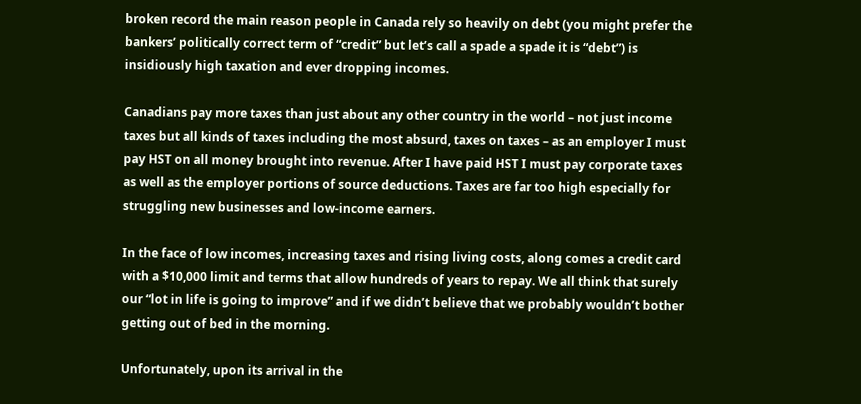broken record the main reason people in Canada rely so heavily on debt (you might prefer the bankers’ politically correct term of “credit” but let’s call a spade a spade it is “debt”) is insidiously high taxation and ever dropping incomes.

Canadians pay more taxes than just about any other country in the world – not just income taxes but all kinds of taxes including the most absurd, taxes on taxes – as an employer I must pay HST on all money brought into revenue. After I have paid HST I must pay corporate taxes as well as the employer portions of source deductions. Taxes are far too high especially for struggling new businesses and low-income earners.

In the face of low incomes, increasing taxes and rising living costs, along comes a credit card with a $10,000 limit and terms that allow hundreds of years to repay. We all think that surely our “lot in life is going to improve” and if we didn’t believe that we probably wouldn’t bother getting out of bed in the morning.

Unfortunately, upon its arrival in the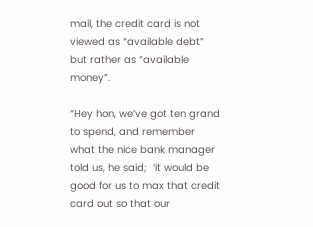mail, the credit card is not viewed as “available debt” but rather as “available money”.

“Hey hon, we’ve got ten grand to spend, and remember what the nice bank manager told us, he said;  ‘it would be good for us to max that credit card out so that our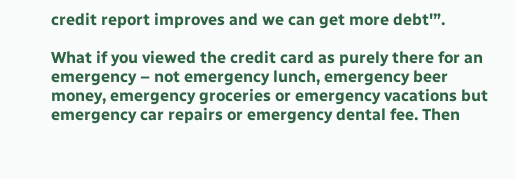credit report improves and we can get more debt'”.

What if you viewed the credit card as purely there for an emergency – not emergency lunch, emergency beer money, emergency groceries or emergency vacations but emergency car repairs or emergency dental fee. Then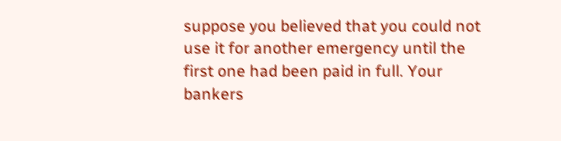suppose you believed that you could not use it for another emergency until the first one had been paid in full. Your bankers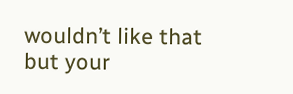wouldn’t like that but your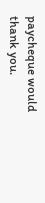paycheque would thank you.